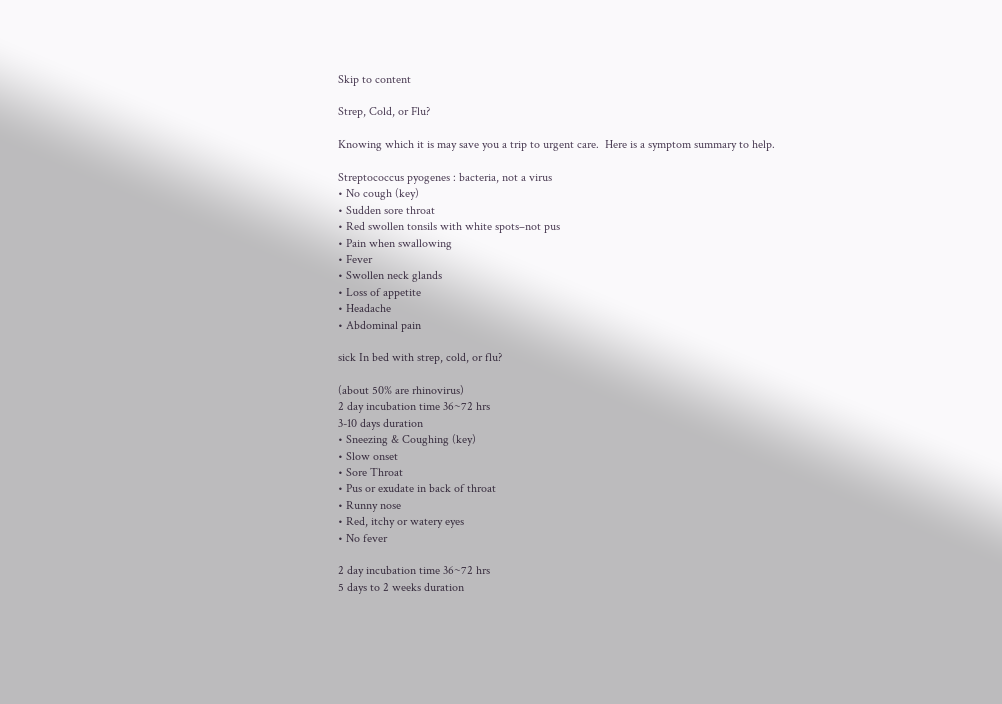Skip to content

Strep, Cold, or Flu?

Knowing which it is may save you a trip to urgent care.  Here is a symptom summary to help.

Streptococcus pyogenes : bacteria, not a virus
• No cough (key)
• Sudden sore throat
• Red swollen tonsils with white spots–not pus
• Pain when swallowing
• Fever
• Swollen neck glands
• Loss of appetite
• Headache
• Abdominal pain

sick In bed with strep, cold, or flu?

(about 50% are rhinovirus)
2 day incubation time 36~72 hrs
3-10 days duration
• Sneezing & Coughing (key)
• Slow onset
• Sore Throat
• Pus or exudate in back of throat
• Runny nose
• Red, itchy or watery eyes
• No fever

2 day incubation time 36~72 hrs
5 days to 2 weeks duration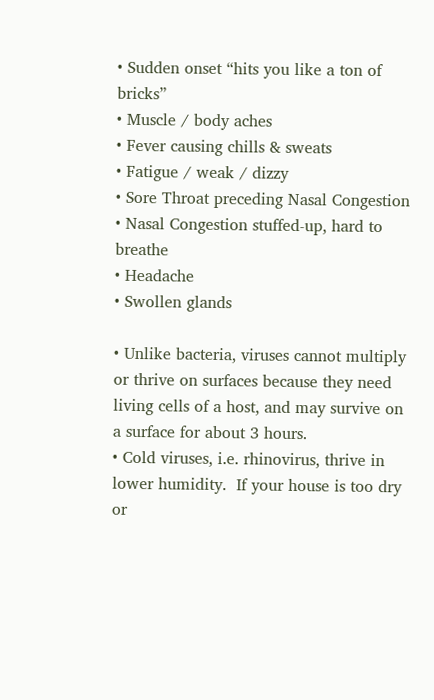• Sudden onset “hits you like a ton of bricks”
• Muscle / body aches
• Fever causing chills & sweats
• Fatigue / weak / dizzy
• Sore Throat preceding Nasal Congestion
• Nasal Congestion stuffed-up, hard to breathe
• Headache
• Swollen glands

• Unlike bacteria, viruses cannot multiply or thrive on surfaces because they need living cells of a host, and may survive on a surface for about 3 hours.
• Cold viruses, i.e. rhinovirus, thrive in lower humidity.  If your house is too dry or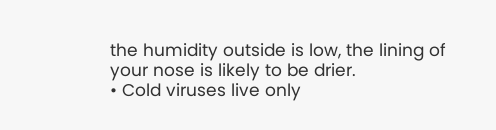the humidity outside is low, the lining of your nose is likely to be drier.
• Cold viruses live only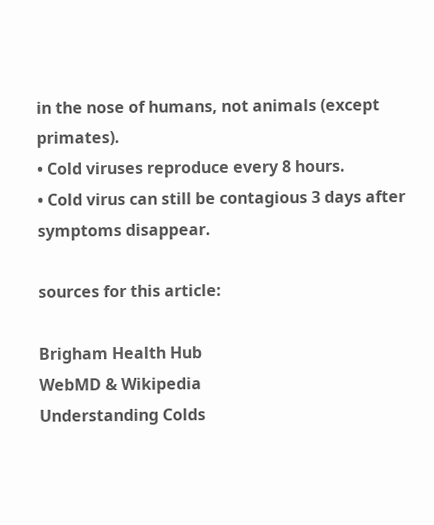in the nose of humans, not animals (except primates).
• Cold viruses reproduce every 8 hours.
• Cold virus can still be contagious 3 days after symptoms disappear.

sources for this article:

Brigham Health Hub
WebMD & Wikipedia
Understanding Colds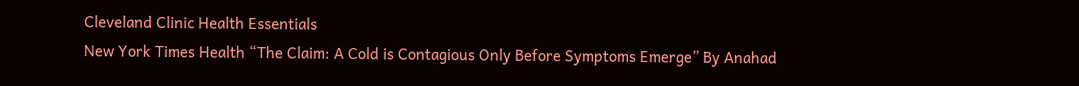Cleveland Clinic Health Essentials
New York Times Health “The Claim: A Cold is Contagious Only Before Symptoms Emerge” By Anahad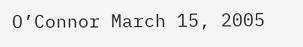O’Connor March 15, 2005